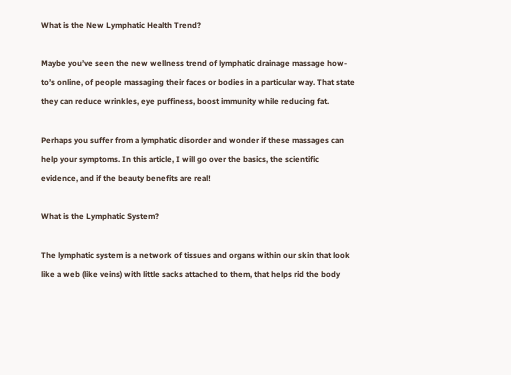What is the New Lymphatic Health Trend?

Maybe you’ve seen the new wellness trend of lymphatic drainage massage how-to’s online, of people massaging their faces or bodies in a particular way. That state they can reduce wrinkles, eye puffiness, boost immunity while reducing fat.

Perhaps you suffer from a lymphatic disorder and wonder if these massages can help your symptoms. In this article, I will go over the basics, the scientific evidence, and if the beauty benefits are real!

What is the Lymphatic System?

The lymphatic system is a network of tissues and organs within our skin that look like a web (like veins) with little sacks attached to them, that helps rid the body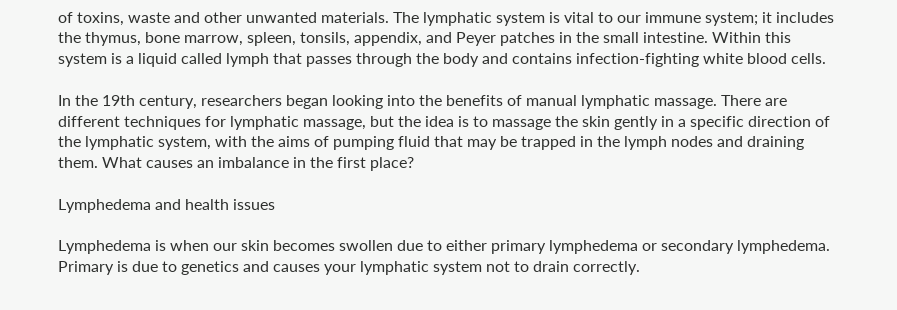of toxins, waste and other unwanted materials. The lymphatic system is vital to our immune system; it includes the thymus, bone marrow, spleen, tonsils, appendix, and Peyer patches in the small intestine. Within this system is a liquid called lymph that passes through the body and contains infection-fighting white blood cells.

In the 19th century, researchers began looking into the benefits of manual lymphatic massage. There are different techniques for lymphatic massage, but the idea is to massage the skin gently in a specific direction of the lymphatic system, with the aims of pumping fluid that may be trapped in the lymph nodes and draining them. What causes an imbalance in the first place?

Lymphedema and health issues

Lymphedema is when our skin becomes swollen due to either primary lymphedema or secondary lymphedema. Primary is due to genetics and causes your lymphatic system not to drain correctly.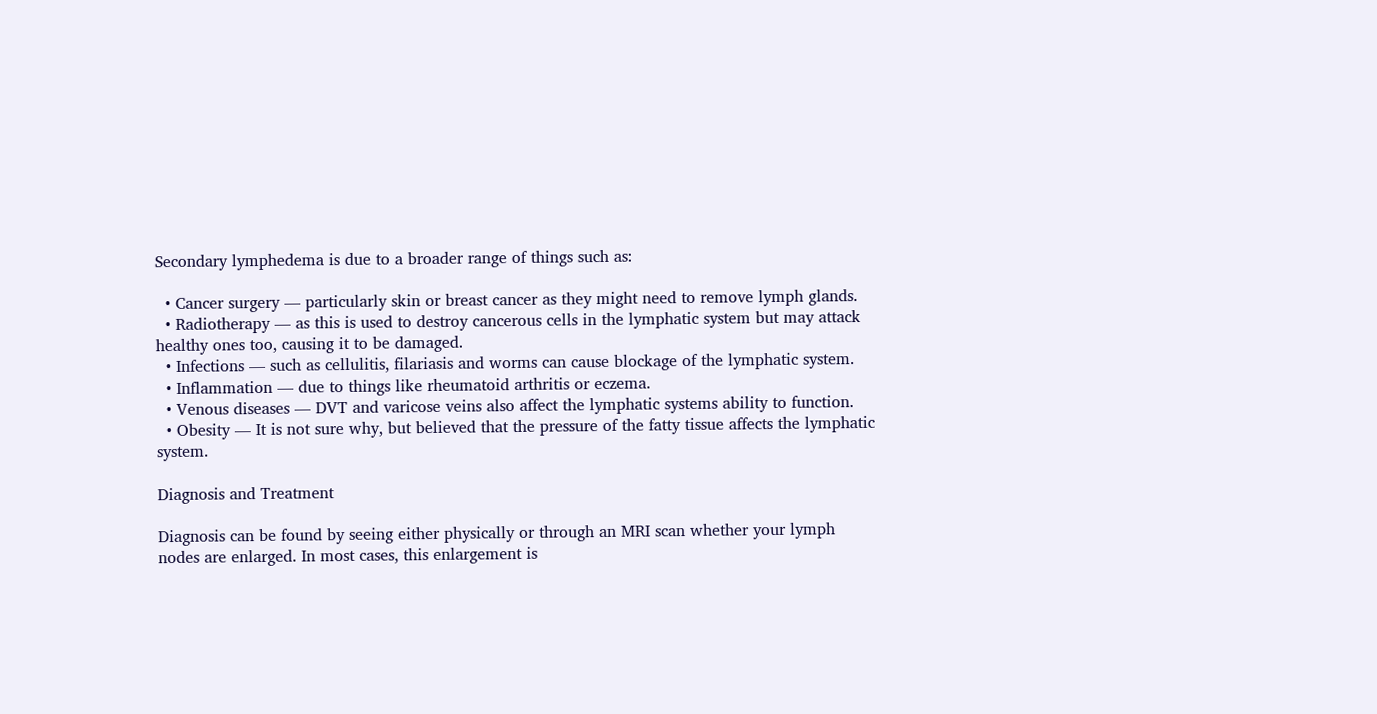Secondary lymphedema is due to a broader range of things such as:

  • Cancer surgery — particularly skin or breast cancer as they might need to remove lymph glands.
  • Radiotherapy — as this is used to destroy cancerous cells in the lymphatic system but may attack healthy ones too, causing it to be damaged.
  • Infections — such as cellulitis, filariasis and worms can cause blockage of the lymphatic system.
  • Inflammation — due to things like rheumatoid arthritis or eczema.
  • Venous diseases — DVT and varicose veins also affect the lymphatic systems ability to function.
  • Obesity — It is not sure why, but believed that the pressure of the fatty tissue affects the lymphatic system.

Diagnosis and Treatment

Diagnosis can be found by seeing either physically or through an MRI scan whether your lymph nodes are enlarged. In most cases, this enlargement is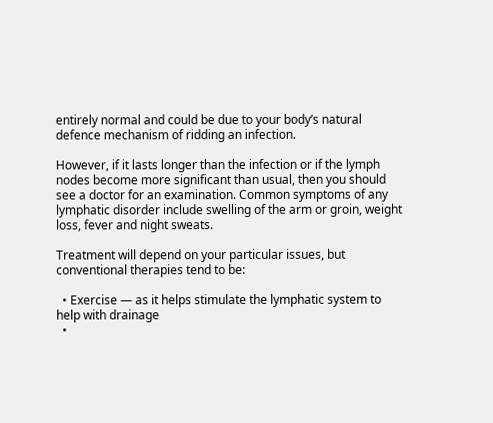entirely normal and could be due to your body’s natural defence mechanism of ridding an infection.

However, if it lasts longer than the infection or if the lymph nodes become more significant than usual, then you should see a doctor for an examination. Common symptoms of any lymphatic disorder include swelling of the arm or groin, weight loss, fever and night sweats.

Treatment will depend on your particular issues, but conventional therapies tend to be:

  • Exercise — as it helps stimulate the lymphatic system to help with drainage
  •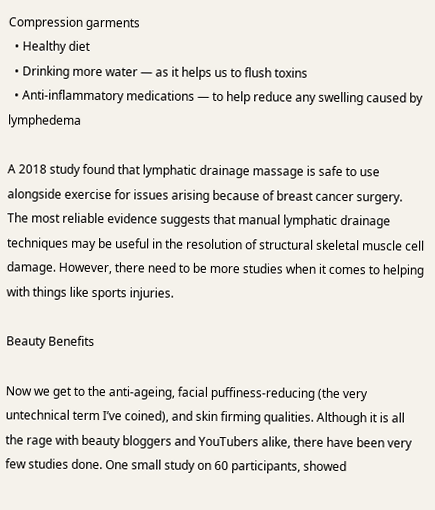Compression garments
  • Healthy diet
  • Drinking more water — as it helps us to flush toxins
  • Anti-inflammatory medications — to help reduce any swelling caused by lymphedema

A 2018 study found that lymphatic drainage massage is safe to use alongside exercise for issues arising because of breast cancer surgery. The most reliable evidence suggests that manual lymphatic drainage techniques may be useful in the resolution of structural skeletal muscle cell damage. However, there need to be more studies when it comes to helping with things like sports injuries.

Beauty Benefits

Now we get to the anti-ageing, facial puffiness-reducing (the very untechnical term I’ve coined), and skin firming qualities. Although it is all the rage with beauty bloggers and YouTubers alike, there have been very few studies done. One small study on 60 participants, showed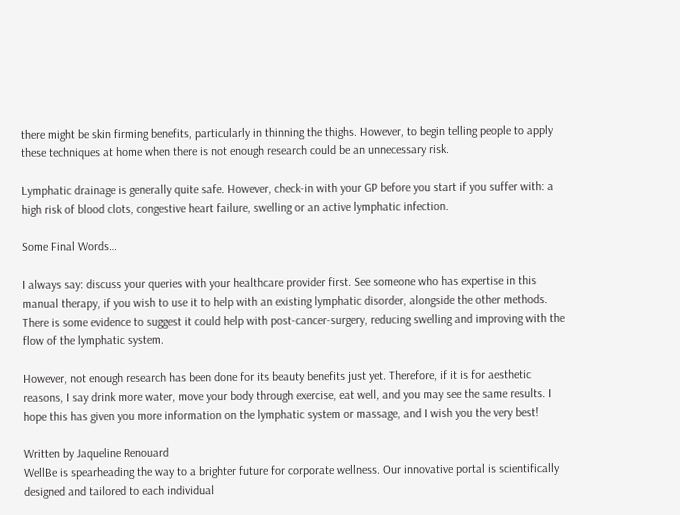there might be skin firming benefits, particularly in thinning the thighs. However, to begin telling people to apply these techniques at home when there is not enough research could be an unnecessary risk.

Lymphatic drainage is generally quite safe. However, check-in with your GP before you start if you suffer with: a high risk of blood clots, congestive heart failure, swelling or an active lymphatic infection.

Some Final Words…

I always say: discuss your queries with your healthcare provider first. See someone who has expertise in this manual therapy, if you wish to use it to help with an existing lymphatic disorder, alongside the other methods. There is some evidence to suggest it could help with post-cancer-surgery, reducing swelling and improving with the flow of the lymphatic system.

However, not enough research has been done for its beauty benefits just yet. Therefore, if it is for aesthetic reasons, I say drink more water, move your body through exercise, eat well, and you may see the same results. I hope this has given you more information on the lymphatic system or massage, and I wish you the very best!

Written by Jaqueline Renouard
WellBe is spearheading the way to a brighter future for corporate wellness. Our innovative portal is scientifically designed and tailored to each individual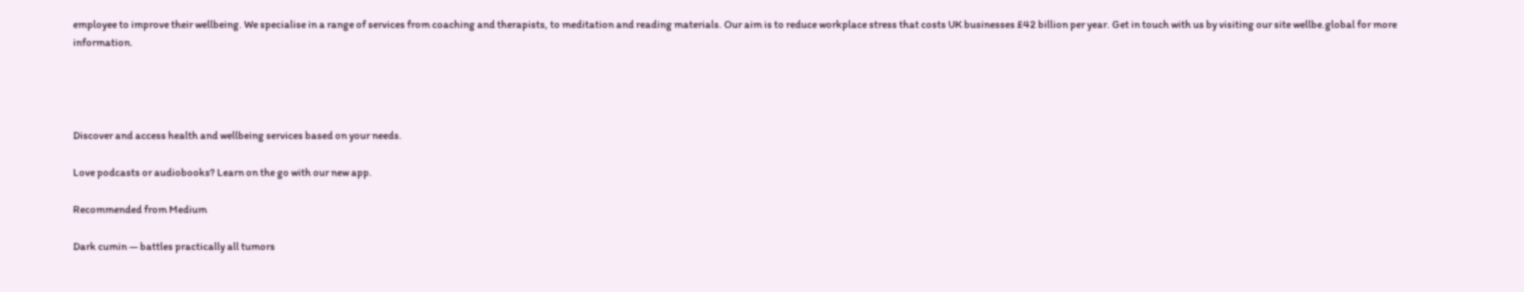employee to improve their wellbeing. We specialise in a range of services from coaching and therapists, to meditation and reading materials. Our aim is to reduce workplace stress that costs UK businesses £42 billion per year. Get in touch with us by visiting our site wellbe.global for more information.




Discover and access health and wellbeing services based on your needs.

Love podcasts or audiobooks? Learn on the go with our new app.

Recommended from Medium

Dark cumin — battles practically all tumors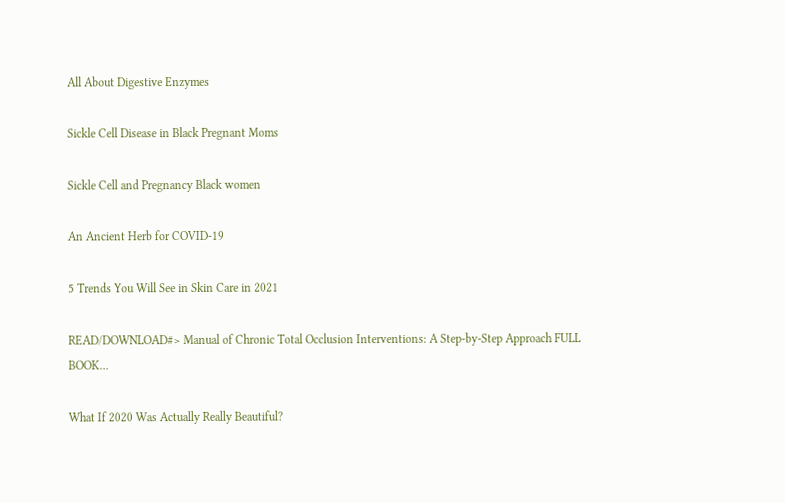All About Digestive Enzymes

Sickle Cell Disease in Black Pregnant Moms

Sickle Cell and Pregnancy Black women

An Ancient Herb for COVID-19

5 Trends You Will See in Skin Care in 2021

READ/DOWNLOAD#> Manual of Chronic Total Occlusion Interventions: A Step-by-Step Approach FULL BOOK…

What If 2020 Was Actually Really Beautiful?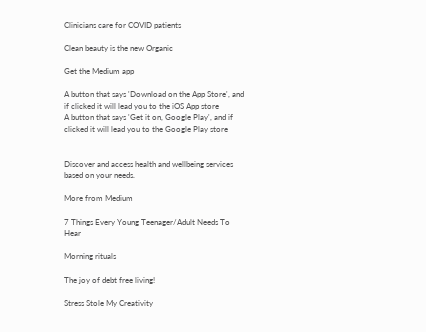Clinicians care for COVID patients

Clean beauty is the new Organic

Get the Medium app

A button that says 'Download on the App Store', and if clicked it will lead you to the iOS App store
A button that says 'Get it on, Google Play', and if clicked it will lead you to the Google Play store


Discover and access health and wellbeing services based on your needs.

More from Medium

7 Things Every Young Teenager/Adult Needs To Hear

Morning rituals

The joy of debt free living!

Stress Stole My Creativity